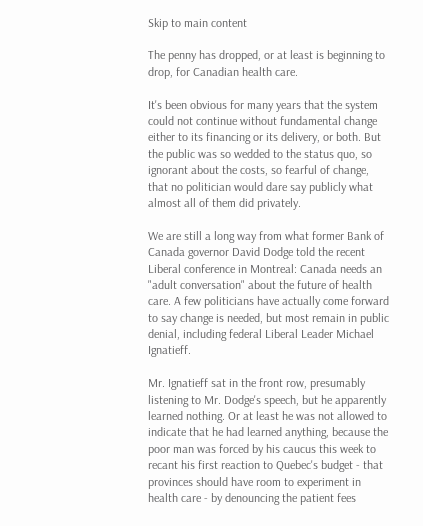Skip to main content

The penny has dropped, or at least is beginning to drop, for Canadian health care.

It's been obvious for many years that the system could not continue without fundamental change either to its financing or its delivery, or both. But the public was so wedded to the status quo, so ignorant about the costs, so fearful of change, that no politician would dare say publicly what almost all of them did privately.

We are still a long way from what former Bank of Canada governor David Dodge told the recent Liberal conference in Montreal: Canada needs an "adult conversation" about the future of health care. A few politicians have actually come forward to say change is needed, but most remain in public denial, including federal Liberal Leader Michael Ignatieff.

Mr. Ignatieff sat in the front row, presumably listening to Mr. Dodge's speech, but he apparently learned nothing. Or at least he was not allowed to indicate that he had learned anything, because the poor man was forced by his caucus this week to recant his first reaction to Quebec's budget - that provinces should have room to experiment in health care - by denouncing the patient fees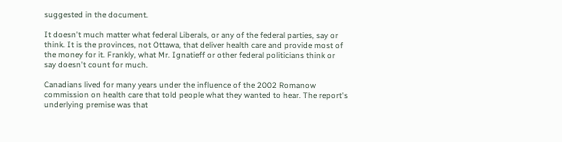suggested in the document.

It doesn't much matter what federal Liberals, or any of the federal parties, say or think. It is the provinces, not Ottawa, that deliver health care and provide most of the money for it. Frankly, what Mr. Ignatieff or other federal politicians think or say doesn't count for much.

Canadians lived for many years under the influence of the 2002 Romanow commission on health care that told people what they wanted to hear. The report's underlying premise was that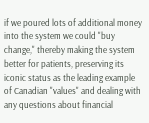if we poured lots of additional money into the system we could "buy change," thereby making the system better for patients, preserving its iconic status as the leading example of Canadian "values" and dealing with any questions about financial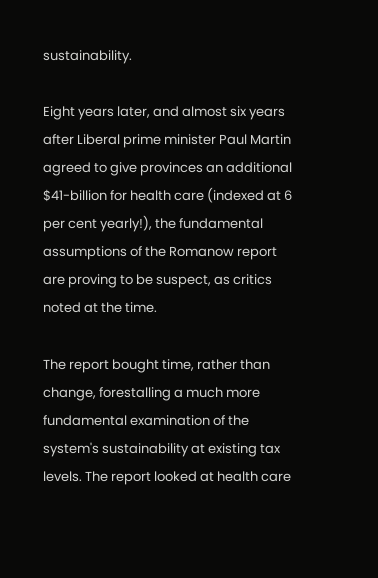sustainability.

Eight years later, and almost six years after Liberal prime minister Paul Martin agreed to give provinces an additional $41-billion for health care (indexed at 6 per cent yearly!), the fundamental assumptions of the Romanow report are proving to be suspect, as critics noted at the time.

The report bought time, rather than change, forestalling a much more fundamental examination of the system's sustainability at existing tax levels. The report looked at health care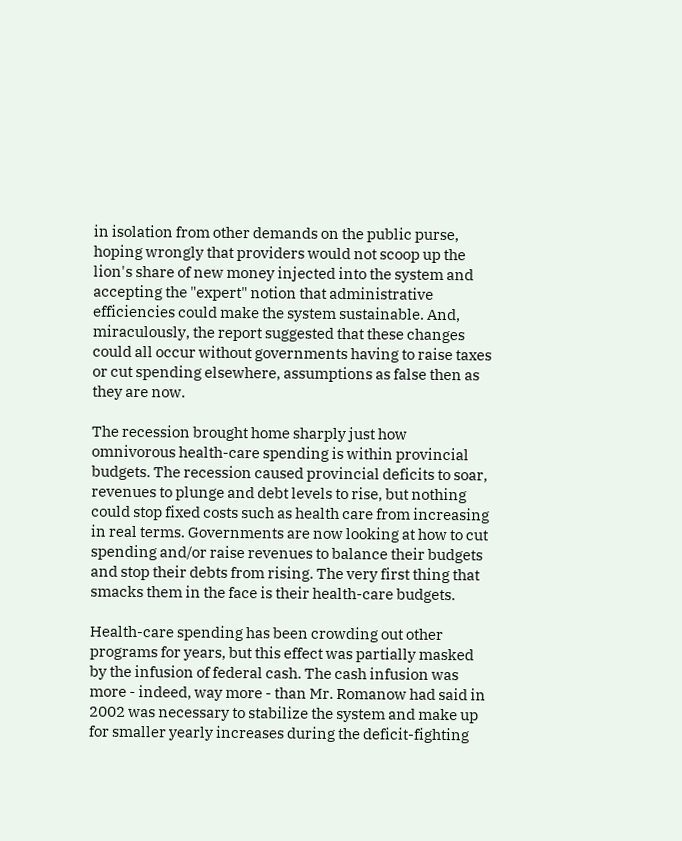in isolation from other demands on the public purse, hoping wrongly that providers would not scoop up the lion's share of new money injected into the system and accepting the "expert" notion that administrative efficiencies could make the system sustainable. And, miraculously, the report suggested that these changes could all occur without governments having to raise taxes or cut spending elsewhere, assumptions as false then as they are now.

The recession brought home sharply just how omnivorous health-care spending is within provincial budgets. The recession caused provincial deficits to soar, revenues to plunge and debt levels to rise, but nothing could stop fixed costs such as health care from increasing in real terms. Governments are now looking at how to cut spending and/or raise revenues to balance their budgets and stop their debts from rising. The very first thing that smacks them in the face is their health-care budgets.

Health-care spending has been crowding out other programs for years, but this effect was partially masked by the infusion of federal cash. The cash infusion was more - indeed, way more - than Mr. Romanow had said in 2002 was necessary to stabilize the system and make up for smaller yearly increases during the deficit-fighting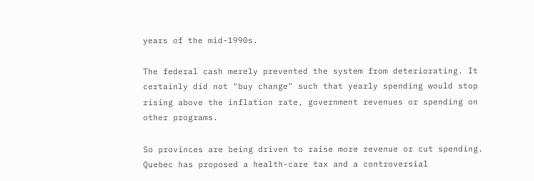years of the mid-1990s.

The federal cash merely prevented the system from deteriorating. It certainly did not "buy change" such that yearly spending would stop rising above the inflation rate, government revenues or spending on other programs.

So provinces are being driven to raise more revenue or cut spending. Quebec has proposed a health-care tax and a controversial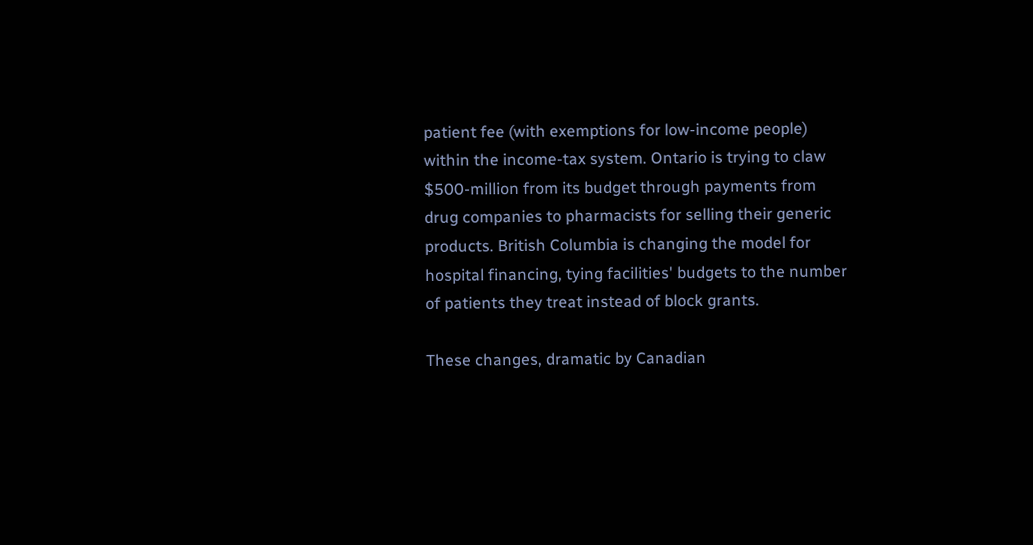patient fee (with exemptions for low-income people) within the income-tax system. Ontario is trying to claw $500-million from its budget through payments from drug companies to pharmacists for selling their generic products. British Columbia is changing the model for hospital financing, tying facilities' budgets to the number of patients they treat instead of block grants.

These changes, dramatic by Canadian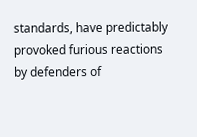standards, have predictably provoked furious reactions by defenders of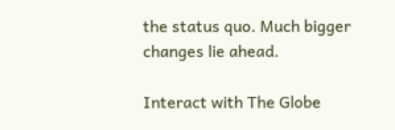the status quo. Much bigger changes lie ahead.

Interact with The Globe